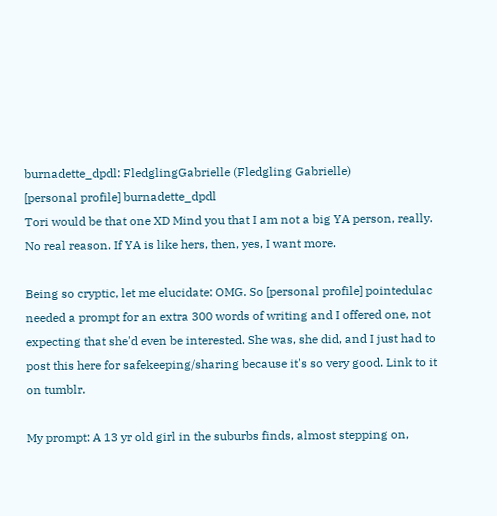burnadette_dpdl: FledglingGabrielle (Fledgling Gabrielle)
[personal profile] burnadette_dpdl
Tori would be that one XD Mind you that I am not a big YA person, really. No real reason. If YA is like hers, then, yes, I want more.

Being so cryptic, let me elucidate: OMG. So [personal profile] pointedulac  needed a prompt for an extra 300 words of writing and I offered one, not expecting that she'd even be interested. She was, she did, and I just had to post this here for safekeeping/sharing because it's so very good. Link to it on tumblr.

My prompt: A 13 yr old girl in the suburbs finds, almost stepping on,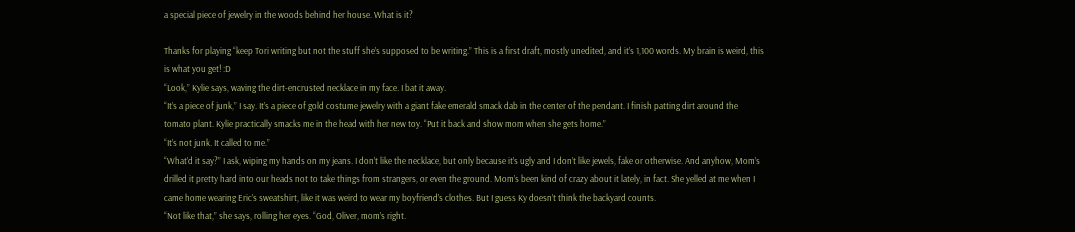a special piece of jewelry in the woods behind her house. What is it?

Thanks for playing “keep Tori writing but not the stuff she’s supposed to be writing.” This is a first draft, mostly unedited, and it’s 1,100 words. My brain is weird, this is what you get! :D
“Look,” Kylie says, waving the dirt-encrusted necklace in my face. I bat it away.
“It’s a piece of junk,” I say. It’s a piece of gold costume jewelry with a giant fake emerald smack dab in the center of the pendant. I finish patting dirt around the tomato plant. Kylie practically smacks me in the head with her new toy. “Put it back and show mom when she gets home.”
“It’s not junk. It called to me.”
“What’d it say?” I ask, wiping my hands on my jeans. I don’t like the necklace, but only because it’s ugly and I don’t like jewels, fake or otherwise. And anyhow, Mom’s drilled it pretty hard into our heads not to take things from strangers, or even the ground. Mom’s been kind of crazy about it lately, in fact. She yelled at me when I came home wearing Eric’s sweatshirt, like it was weird to wear my boyfriend’s clothes. But I guess Ky doesn’t think the backyard counts.
“Not like that,” she says, rolling her eyes. “God, Oliver, mom’s right.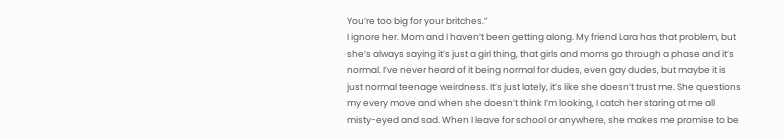You’re too big for your britches.”
I ignore her. Mom and I haven’t been getting along. My friend Lara has that problem, but she’s always saying it’s just a girl thing, that girls and moms go through a phase and it’s normal. I’ve never heard of it being normal for dudes, even gay dudes, but maybe it is just normal teenage weirdness. It’s just lately, it’s like she doesn’t trust me. She questions my every move and when she doesn’t think I’m looking, I catch her staring at me all misty-eyed and sad. When I leave for school or anywhere, she makes me promise to be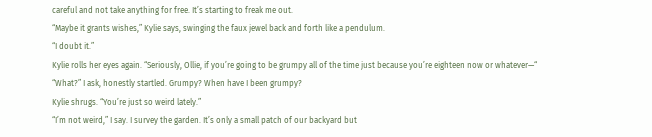careful and not take anything for free. It’s starting to freak me out.
“Maybe it grants wishes,” Kylie says, swinging the faux jewel back and forth like a pendulum.
“I doubt it.”
Kylie rolls her eyes again. “Seriously, Ollie, if you’re going to be grumpy all of the time just because you’re eighteen now or whatever—“
“What?” I ask, honestly startled. Grumpy? When have I been grumpy?
Kylie shrugs. “You’re just so weird lately.”
“I’m not weird,” I say. I survey the garden. It’s only a small patch of our backyard but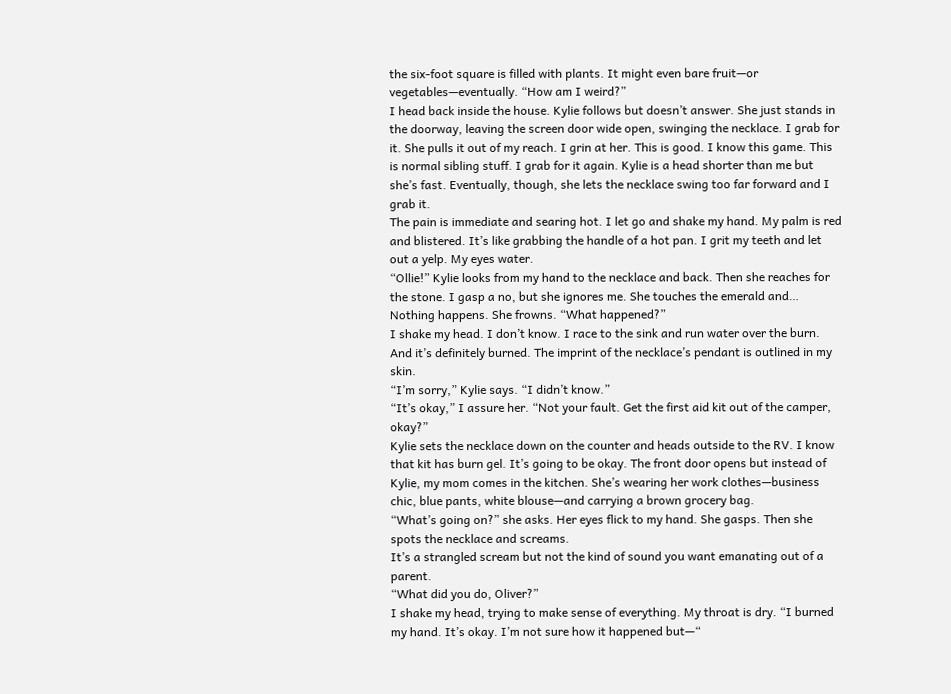the six-foot square is filled with plants. It might even bare fruit—or vegetables—eventually. “How am I weird?”
I head back inside the house. Kylie follows but doesn’t answer. She just stands in the doorway, leaving the screen door wide open, swinging the necklace. I grab for it. She pulls it out of my reach. I grin at her. This is good. I know this game. This is normal sibling stuff. I grab for it again. Kylie is a head shorter than me but she’s fast. Eventually, though, she lets the necklace swing too far forward and I grab it.
The pain is immediate and searing hot. I let go and shake my hand. My palm is red and blistered. It’s like grabbing the handle of a hot pan. I grit my teeth and let out a yelp. My eyes water.
“Ollie!” Kylie looks from my hand to the necklace and back. Then she reaches for the stone. I gasp a no, but she ignores me. She touches the emerald and… Nothing happens. She frowns. “What happened?”
I shake my head. I don’t know. I race to the sink and run water over the burn. And it’s definitely burned. The imprint of the necklace’s pendant is outlined in my skin.
“I’m sorry,” Kylie says. “I didn’t know.”
“It’s okay,” I assure her. “Not your fault. Get the first aid kit out of the camper, okay?”
Kylie sets the necklace down on the counter and heads outside to the RV. I know that kit has burn gel. It’s going to be okay. The front door opens but instead of Kylie, my mom comes in the kitchen. She’s wearing her work clothes—business chic, blue pants, white blouse—and carrying a brown grocery bag.
“What’s going on?” she asks. Her eyes flick to my hand. She gasps. Then she spots the necklace and screams.
It’s a strangled scream but not the kind of sound you want emanating out of a parent.
“What did you do, Oliver?”
I shake my head, trying to make sense of everything. My throat is dry. “I burned my hand. It’s okay. I’m not sure how it happened but—“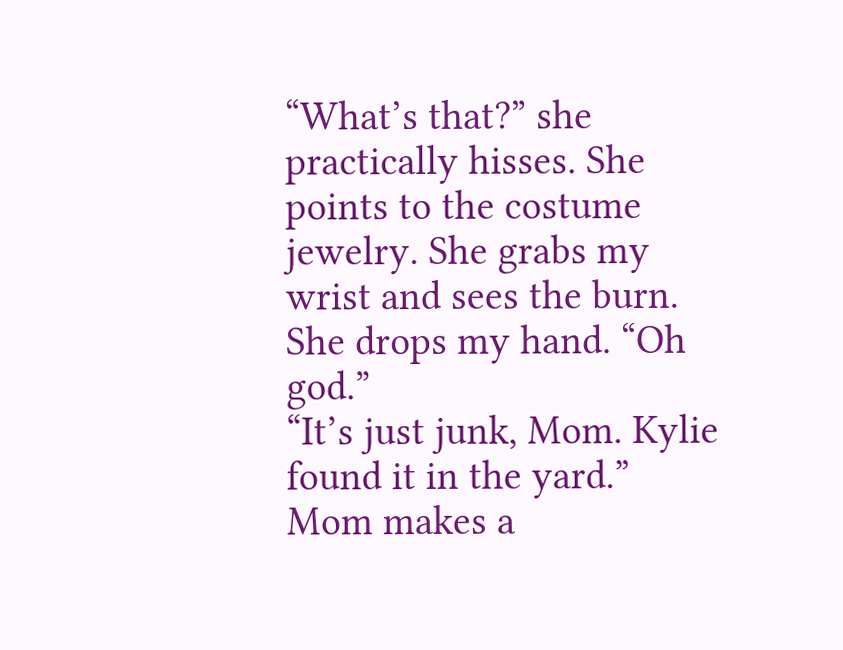“What’s that?” she practically hisses. She points to the costume jewelry. She grabs my wrist and sees the burn. She drops my hand. “Oh god.”
“It’s just junk, Mom. Kylie found it in the yard.”
Mom makes a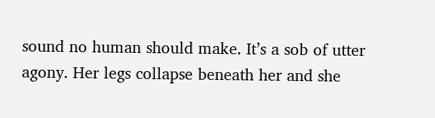sound no human should make. It’s a sob of utter agony. Her legs collapse beneath her and she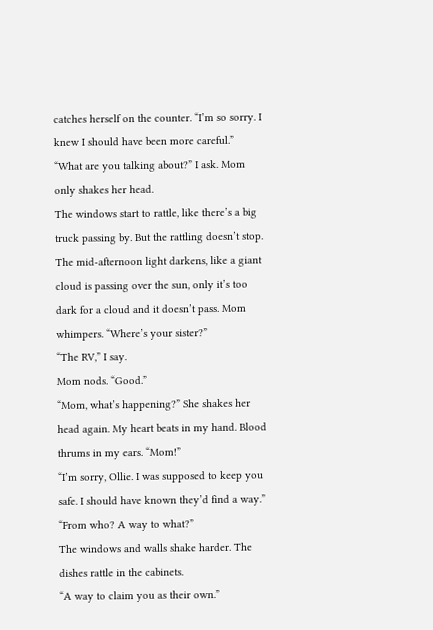catches herself on the counter. “I’m so sorry. I knew I should have been more careful.”
“What are you talking about?” I ask. Mom only shakes her head.
The windows start to rattle, like there’s a big truck passing by. But the rattling doesn’t stop. The mid-afternoon light darkens, like a giant cloud is passing over the sun, only it’s too dark for a cloud and it doesn’t pass. Mom whimpers. “Where’s your sister?”
“The RV,” I say.
Mom nods. “Good.”
“Mom, what’s happening?” She shakes her head again. My heart beats in my hand. Blood thrums in my ears. “Mom!”
“I’m sorry, Ollie. I was supposed to keep you safe. I should have known they’d find a way.”
“From who? A way to what?”
The windows and walls shake harder. The dishes rattle in the cabinets.
“A way to claim you as their own.”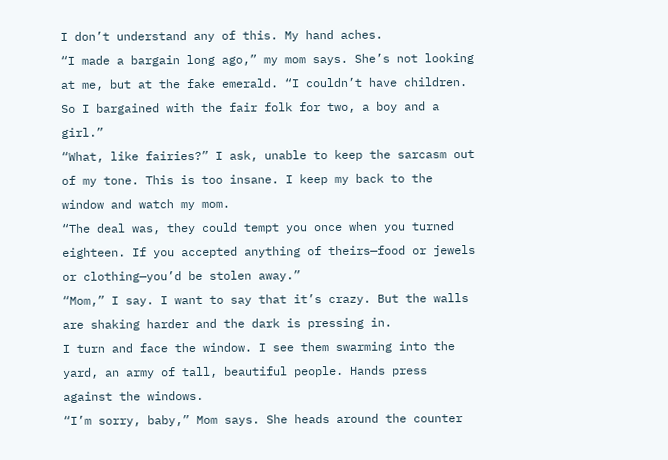I don’t understand any of this. My hand aches.
“I made a bargain long ago,” my mom says. She’s not looking at me, but at the fake emerald. “I couldn’t have children. So I bargained with the fair folk for two, a boy and a girl.”
“What, like fairies?” I ask, unable to keep the sarcasm out of my tone. This is too insane. I keep my back to the window and watch my mom.
“The deal was, they could tempt you once when you turned eighteen. If you accepted anything of theirs—food or jewels or clothing—you’d be stolen away.”
“Mom,” I say. I want to say that it’s crazy. But the walls are shaking harder and the dark is pressing in.
I turn and face the window. I see them swarming into the yard, an army of tall, beautiful people. Hands press against the windows.
“I’m sorry, baby,” Mom says. She heads around the counter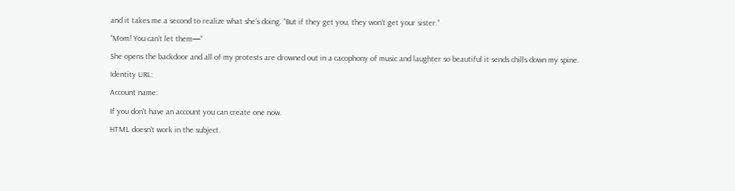and it takes me a second to realize what she’s doing. “But if they get you, they won’t get your sister.”
“Mom! You can’t let them—“
She opens the backdoor and all of my protests are drowned out in a cacophony of music and laughter so beautiful it sends chills down my spine.
Identity URL:
Account name:
If you don't have an account you can create one now.
HTML doesn't work in the subject.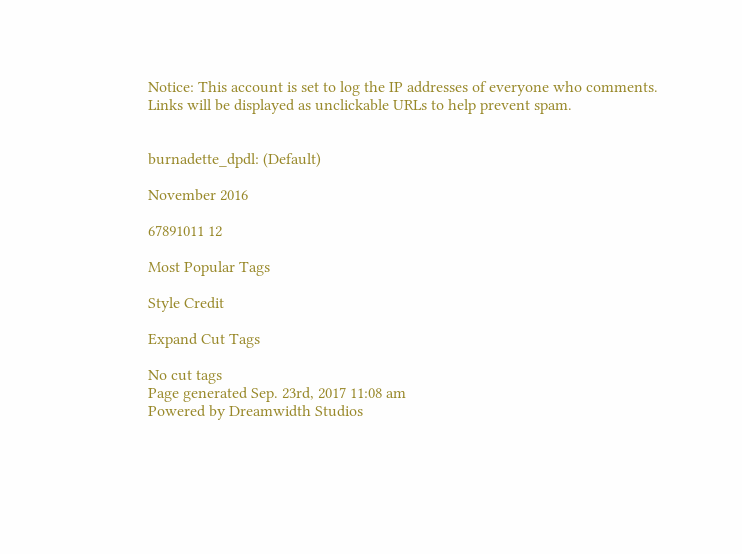Notice: This account is set to log the IP addresses of everyone who comments.
Links will be displayed as unclickable URLs to help prevent spam.


burnadette_dpdl: (Default)

November 2016

67891011 12

Most Popular Tags

Style Credit

Expand Cut Tags

No cut tags
Page generated Sep. 23rd, 2017 11:08 am
Powered by Dreamwidth Studios